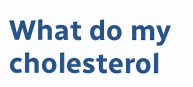What do my cholesterol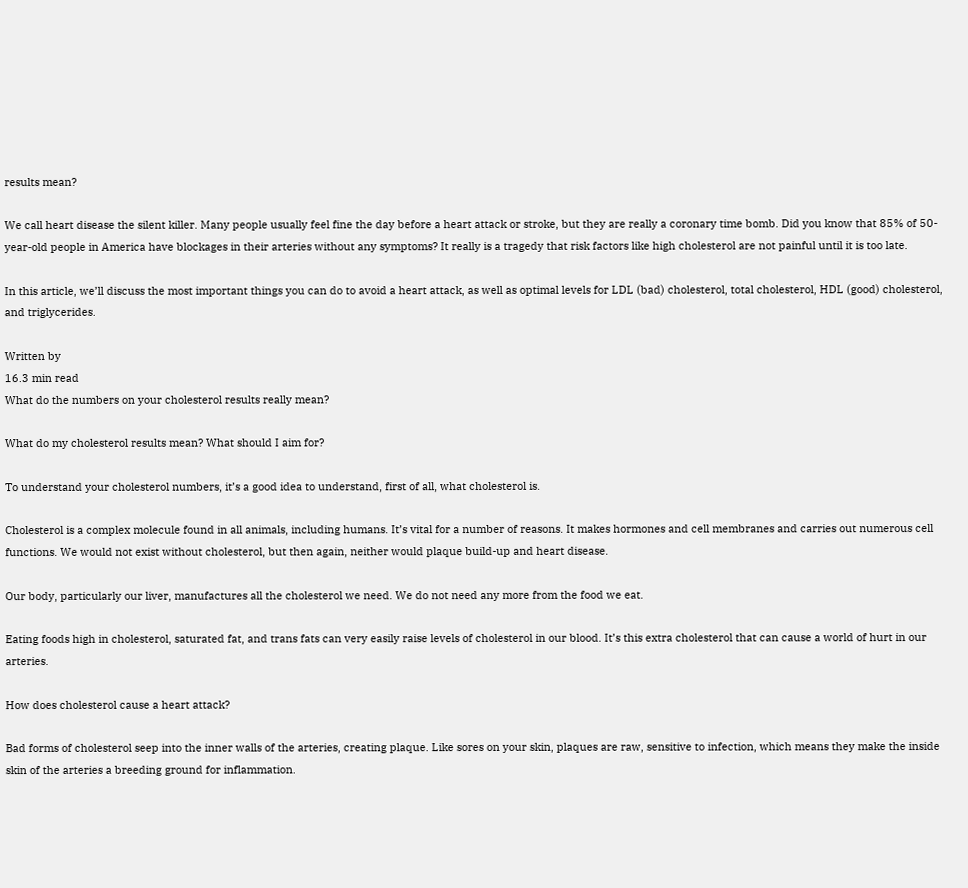results mean?

We call heart disease the silent killer. Many people usually feel fine the day before a heart attack or stroke, but they are really a coronary time bomb. Did you know that 85% of 50-year-old people in America have blockages in their arteries without any symptoms? It really is a tragedy that risk factors like high cholesterol are not painful until it is too late.

In this article, we’ll discuss the most important things you can do to avoid a heart attack, as well as optimal levels for LDL (bad) cholesterol, total cholesterol, HDL (good) cholesterol, and triglycerides.

Written by
16.3 min read
What do the numbers on your cholesterol results really mean?

What do my cholesterol results mean? What should I aim for?

To understand your cholesterol numbers, it’s a good idea to understand, first of all, what cholesterol is.

Cholesterol is a complex molecule found in all animals, including humans. It’s vital for a number of reasons. It makes hormones and cell membranes and carries out numerous cell functions. We would not exist without cholesterol, but then again, neither would plaque build-up and heart disease.

Our body, particularly our liver, manufactures all the cholesterol we need. We do not need any more from the food we eat.

Eating foods high in cholesterol, saturated fat, and trans fats can very easily raise levels of cholesterol in our blood. It’s this extra cholesterol that can cause a world of hurt in our arteries.

How does cholesterol cause a heart attack?

Bad forms of cholesterol seep into the inner walls of the arteries, creating plaque. Like sores on your skin, plaques are raw, sensitive to infection, which means they make the inside skin of the arteries a breeding ground for inflammation.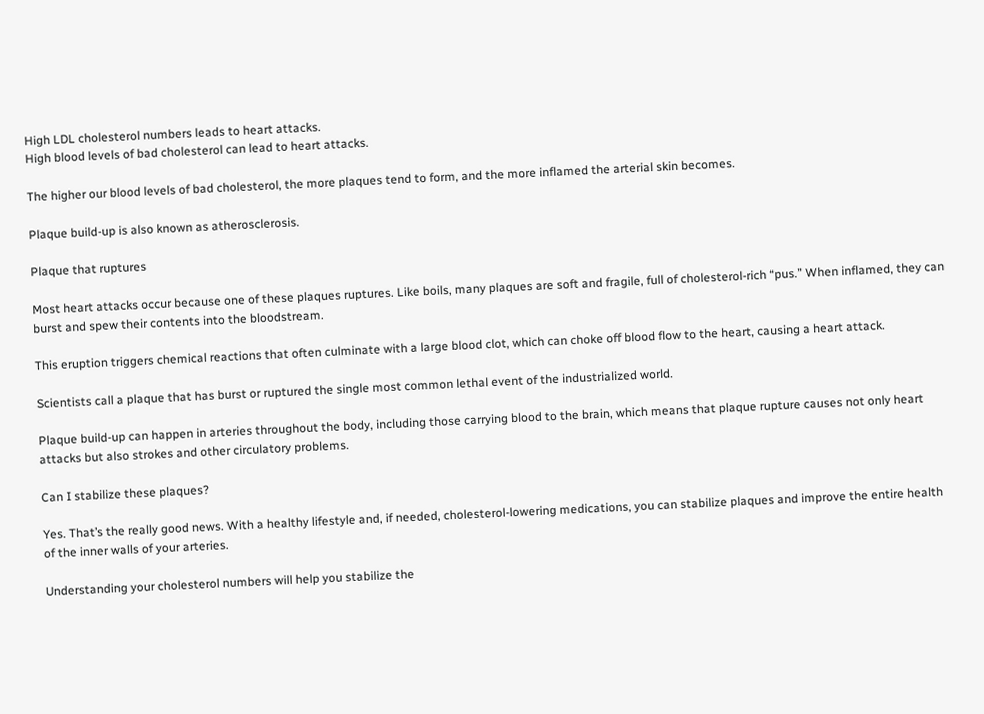High LDL cholesterol numbers leads to heart attacks.
High blood levels of bad cholesterol can lead to heart attacks.

The higher our blood levels of bad cholesterol, the more plaques tend to form, and the more inflamed the arterial skin becomes.

Plaque build-up is also known as atherosclerosis.

Plaque that ruptures

Most heart attacks occur because one of these plaques ruptures. Like boils, many plaques are soft and fragile, full of cholesterol-rich “pus.” When inflamed, they can burst and spew their contents into the bloodstream.

This eruption triggers chemical reactions that often culminate with a large blood clot, which can choke off blood flow to the heart, causing a heart attack.

Scientists call a plaque that has burst or ruptured the single most common lethal event of the industrialized world.

Plaque build-up can happen in arteries throughout the body, including those carrying blood to the brain, which means that plaque rupture causes not only heart attacks but also strokes and other circulatory problems.

Can I stabilize these plaques?

Yes. That’s the really good news. With a healthy lifestyle and, if needed, cholesterol-lowering medications, you can stabilize plaques and improve the entire health of the inner walls of your arteries.

Understanding your cholesterol numbers will help you stabilize the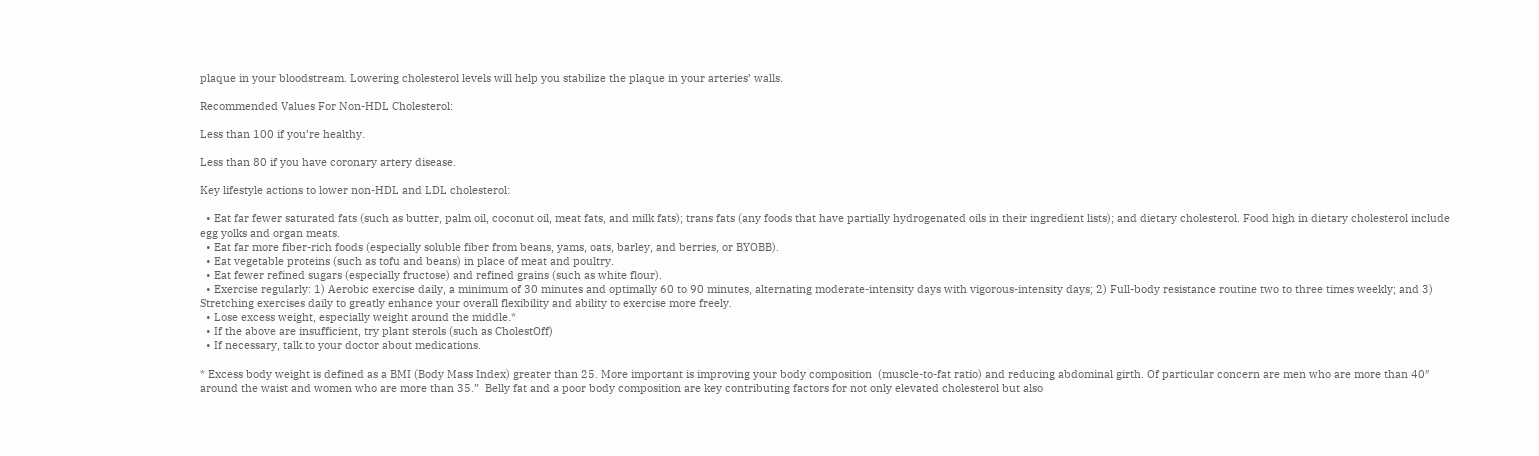plaque in your bloodstream. Lowering cholesterol levels will help you stabilize the plaque in your arteries’ walls.

Recommended Values For Non-HDL Cholesterol:

Less than 100 if you’re healthy.

Less than 80 if you have coronary artery disease.

Key lifestyle actions to lower non-HDL and LDL cholesterol:

  • Eat far fewer saturated fats (such as butter, palm oil, coconut oil, meat fats, and milk fats); trans fats (any foods that have partially hydrogenated oils in their ingredient lists); and dietary cholesterol. Food high in dietary cholesterol include egg yolks and organ meats.
  • Eat far more fiber-rich foods (especially soluble fiber from beans, yams, oats, barley, and berries, or BYOBB).
  • Eat vegetable proteins (such as tofu and beans) in place of meat and poultry.
  • Eat fewer refined sugars (especially fructose) and refined grains (such as white flour).
  • Exercise regularly: 1) Aerobic exercise daily, a minimum of 30 minutes and optimally 60 to 90 minutes, alternating moderate-intensity days with vigorous-intensity days; 2) Full-body resistance routine two to three times weekly; and 3) Stretching exercises daily to greatly enhance your overall flexibility and ability to exercise more freely.
  • Lose excess weight, especially weight around the middle.*
  • If the above are insufficient, try plant sterols (such as CholestOff)
  • If necessary, talk to your doctor about medications.

* Excess body weight is defined as a BMI (Body Mass Index) greater than 25. More important is improving your body composition  (muscle-to-fat ratio) and reducing abdominal girth. Of particular concern are men who are more than 40″ around the waist and women who are more than 35.”  Belly fat and a poor body composition are key contributing factors for not only elevated cholesterol but also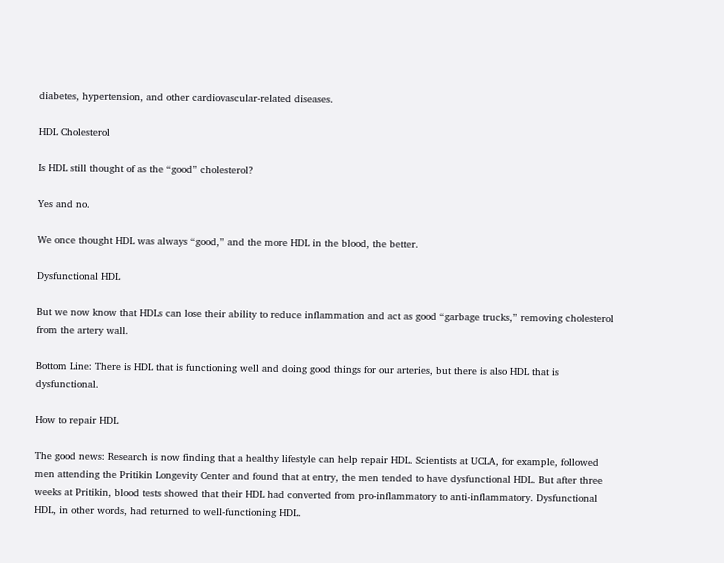diabetes, hypertension, and other cardiovascular-related diseases.

HDL Cholesterol

Is HDL still thought of as the “good” cholesterol?

Yes and no.

We once thought HDL was always “good,” and the more HDL in the blood, the better.

Dysfunctional HDL

But we now know that HDLs can lose their ability to reduce inflammation and act as good “garbage trucks,” removing cholesterol from the artery wall.

Bottom Line: There is HDL that is functioning well and doing good things for our arteries, but there is also HDL that is dysfunctional.

How to repair HDL

The good news: Research is now finding that a healthy lifestyle can help repair HDL. Scientists at UCLA, for example, followed men attending the Pritikin Longevity Center and found that at entry, the men tended to have dysfunctional HDL. But after three weeks at Pritikin, blood tests showed that their HDL had converted from pro-inflammatory to anti-inflammatory. Dysfunctional HDL, in other words, had returned to well-functioning HDL.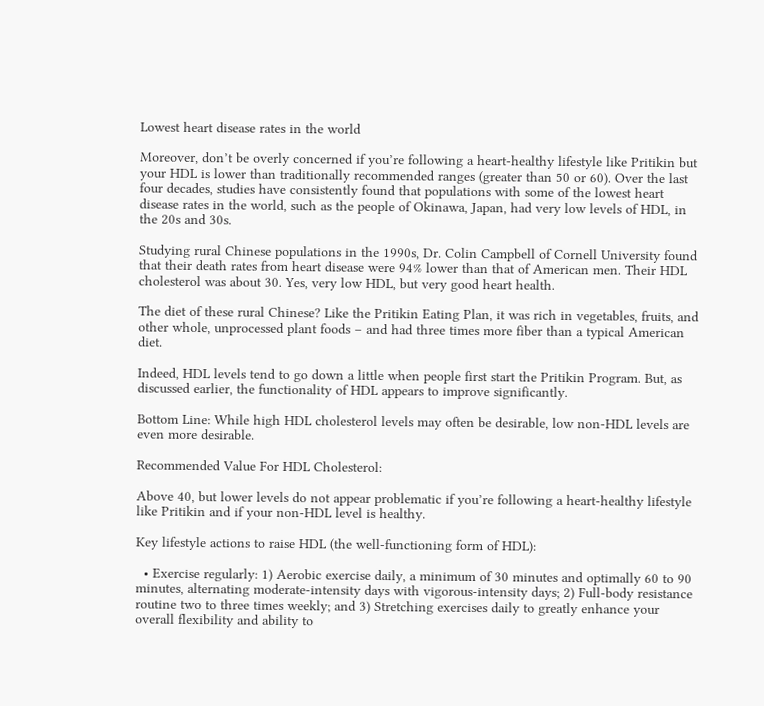Lowest heart disease rates in the world

Moreover, don’t be overly concerned if you’re following a heart-healthy lifestyle like Pritikin but your HDL is lower than traditionally recommended ranges (greater than 50 or 60). Over the last four decades, studies have consistently found that populations with some of the lowest heart disease rates in the world, such as the people of Okinawa, Japan, had very low levels of HDL, in the 20s and 30s.

Studying rural Chinese populations in the 1990s, Dr. Colin Campbell of Cornell University found that their death rates from heart disease were 94% lower than that of American men. Their HDL cholesterol was about 30. Yes, very low HDL, but very good heart health.

The diet of these rural Chinese? Like the Pritikin Eating Plan, it was rich in vegetables, fruits, and other whole, unprocessed plant foods – and had three times more fiber than a typical American diet.

Indeed, HDL levels tend to go down a little when people first start the Pritikin Program. But, as discussed earlier, the functionality of HDL appears to improve significantly.

Bottom Line: While high HDL cholesterol levels may often be desirable, low non-HDL levels are even more desirable.

Recommended Value For HDL Cholesterol:

Above 40, but lower levels do not appear problematic if you’re following a heart-healthy lifestyle like Pritikin and if your non-HDL level is healthy.

Key lifestyle actions to raise HDL (the well-functioning form of HDL):

  • Exercise regularly: 1) Aerobic exercise daily, a minimum of 30 minutes and optimally 60 to 90 minutes, alternating moderate-intensity days with vigorous-intensity days; 2) Full-body resistance routine two to three times weekly; and 3) Stretching exercises daily to greatly enhance your overall flexibility and ability to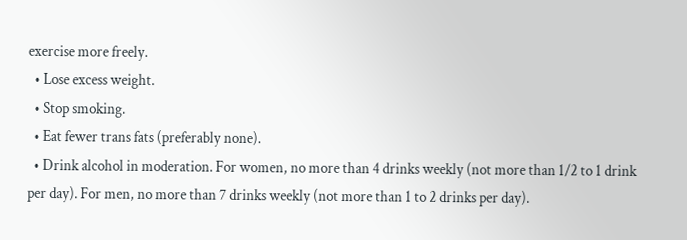exercise more freely.
  • Lose excess weight.
  • Stop smoking.
  • Eat fewer trans fats (preferably none).
  • Drink alcohol in moderation. For women, no more than 4 drinks weekly (not more than 1/2 to 1 drink per day). For men, no more than 7 drinks weekly (not more than 1 to 2 drinks per day).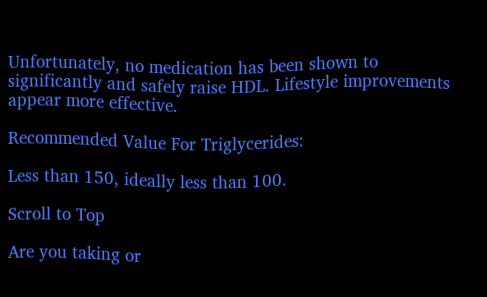Unfortunately, no medication has been shown to significantly and safely raise HDL. Lifestyle improvements appear more effective.

Recommended Value For Triglycerides:

Less than 150, ideally less than 100.

Scroll to Top

Are you taking or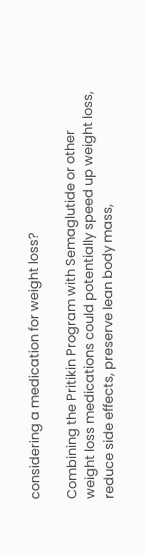considering a medication for weight loss?

Combining the Pritikin Program with Semaglutide or other weight loss medications could potentially speed up weight loss, reduce side effects, preserve lean body mass,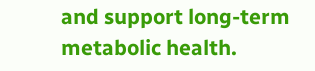and support long-term metabolic health.